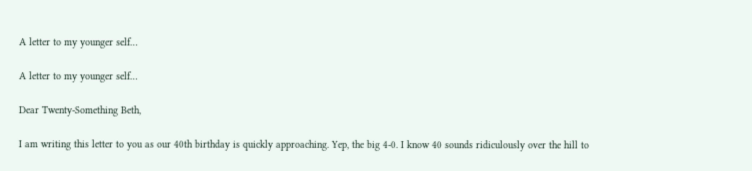A letter to my younger self…

A letter to my younger self…

Dear Twenty-Something Beth,

I am writing this letter to you as our 40th birthday is quickly approaching. Yep, the big 4-0. I know 40 sounds ridiculously over the hill to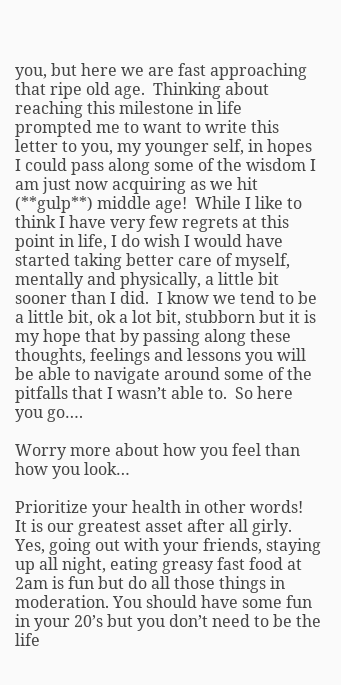you, but here we are fast approaching that ripe old age.  Thinking about reaching this milestone in life prompted me to want to write this letter to you, my younger self, in hopes I could pass along some of the wisdom I am just now acquiring as we hit (**gulp**) middle age!  While I like to think I have very few regrets at this point in life, I do wish I would have started taking better care of myself, mentally and physically, a little bit sooner than I did.  I know we tend to be a little bit, ok a lot bit, stubborn but it is my hope that by passing along these thoughts, feelings and lessons you will be able to navigate around some of the pitfalls that I wasn’t able to.  So here you go….

Worry more about how you feel than how you look…

Prioritize your health in other words!  It is our greatest asset after all girly.  Yes, going out with your friends, staying up all night, eating greasy fast food at 2am is fun but do all those things in moderation. You should have some fun in your 20’s but you don’t need to be the life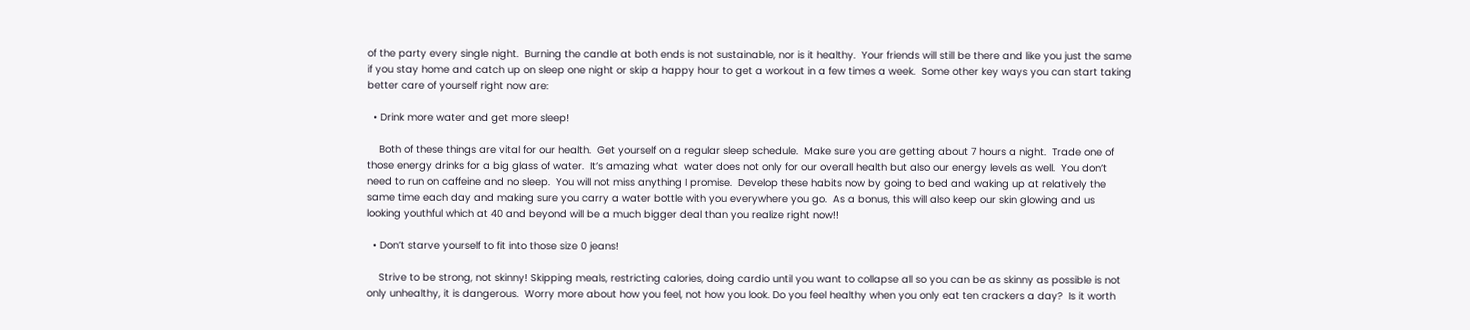of the party every single night.  Burning the candle at both ends is not sustainable, nor is it healthy.  Your friends will still be there and like you just the same if you stay home and catch up on sleep one night or skip a happy hour to get a workout in a few times a week.  Some other key ways you can start taking better care of yourself right now are:

  • Drink more water and get more sleep!

    Both of these things are vital for our health.  Get yourself on a regular sleep schedule.  Make sure you are getting about 7 hours a night.  Trade one of those energy drinks for a big glass of water.  It’s amazing what  water does not only for our overall health but also our energy levels as well.  You don’t need to run on caffeine and no sleep.  You will not miss anything I promise.  Develop these habits now by going to bed and waking up at relatively the same time each day and making sure you carry a water bottle with you everywhere you go.  As a bonus, this will also keep our skin glowing and us looking youthful which at 40 and beyond will be a much bigger deal than you realize right now!!

  • Don’t starve yourself to fit into those size 0 jeans!

    Strive to be strong, not skinny! Skipping meals, restricting calories, doing cardio until you want to collapse all so you can be as skinny as possible is not only unhealthy, it is dangerous.  Worry more about how you feel, not how you look. Do you feel healthy when you only eat ten crackers a day?  Is it worth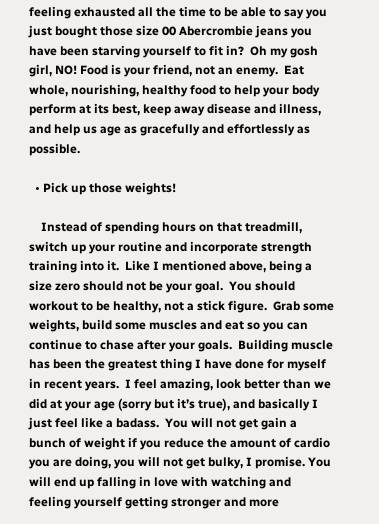feeling exhausted all the time to be able to say you just bought those size 00 Abercrombie jeans you have been starving yourself to fit in?  Oh my gosh girl, NO! Food is your friend, not an enemy.  Eat whole, nourishing, healthy food to help your body perform at its best, keep away disease and illness, and help us age as gracefully and effortlessly as possible.

  • Pick up those weights!

    Instead of spending hours on that treadmill, switch up your routine and incorporate strength training into it.  Like I mentioned above, being a size zero should not be your goal.  You should workout to be healthy, not a stick figure.  Grab some weights, build some muscles and eat so you can continue to chase after your goals.  Building muscle has been the greatest thing I have done for myself in recent years.  I feel amazing, look better than we did at your age (sorry but it’s true), and basically I just feel like a badass.  You will not get gain a bunch of weight if you reduce the amount of cardio you are doing, you will not get bulky, I promise. You will end up falling in love with watching and feeling yourself getting stronger and more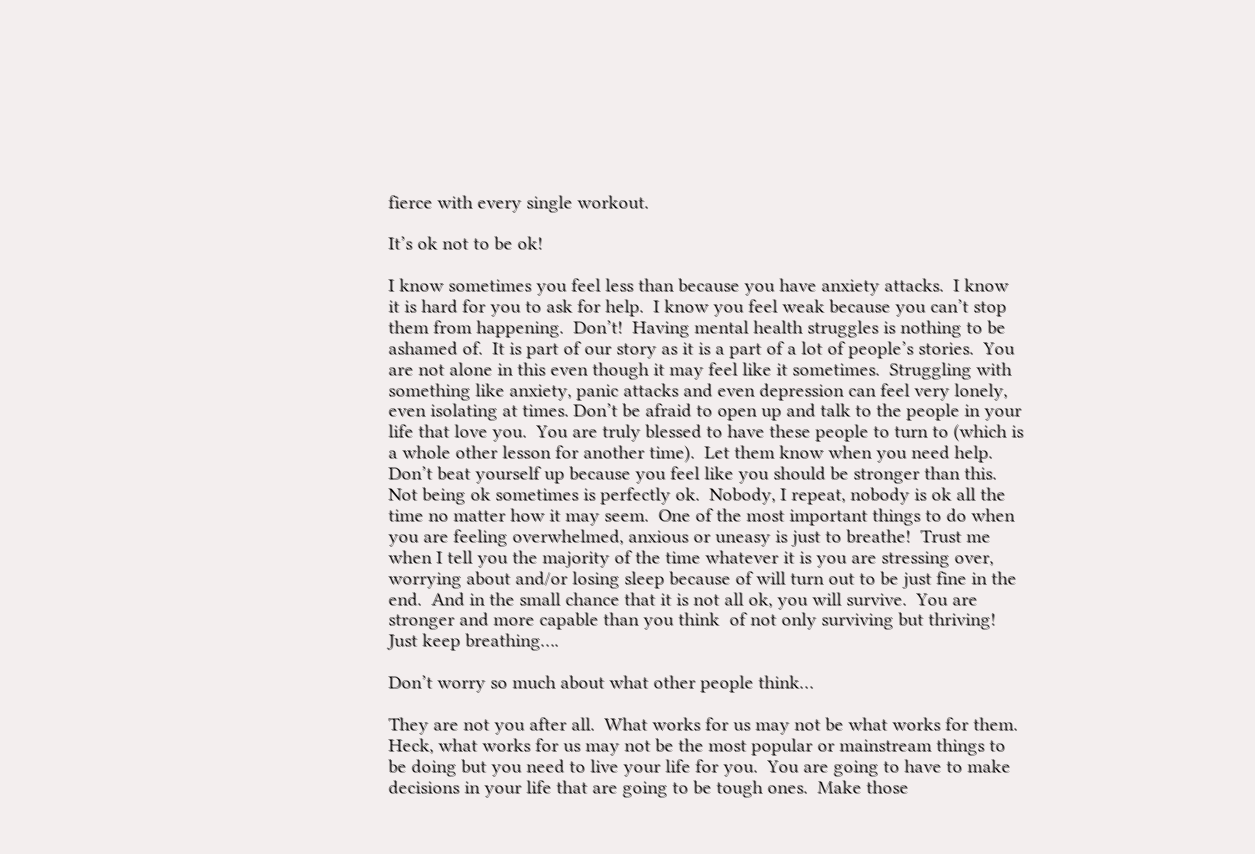fierce with every single workout.

It’s ok not to be ok!

I know sometimes you feel less than because you have anxiety attacks.  I know it is hard for you to ask for help.  I know you feel weak because you can’t stop them from happening.  Don’t!  Having mental health struggles is nothing to be ashamed of.  It is part of our story as it is a part of a lot of people’s stories.  You are not alone in this even though it may feel like it sometimes.  Struggling with something like anxiety, panic attacks and even depression can feel very lonely, even isolating at times. Don’t be afraid to open up and talk to the people in your life that love you.  You are truly blessed to have these people to turn to (which is a whole other lesson for another time).  Let them know when you need help.  Don’t beat yourself up because you feel like you should be stronger than this.  Not being ok sometimes is perfectly ok.  Nobody, I repeat, nobody is ok all the time no matter how it may seem.  One of the most important things to do when you are feeling overwhelmed, anxious or uneasy is just to breathe!  Trust me when I tell you the majority of the time whatever it is you are stressing over, worrying about and/or losing sleep because of will turn out to be just fine in the end.  And in the small chance that it is not all ok, you will survive.  You are stronger and more capable than you think  of not only surviving but thriving!  Just keep breathing….

Don’t worry so much about what other people think…

They are not you after all.  What works for us may not be what works for them.  Heck, what works for us may not be the most popular or mainstream things to be doing but you need to live your life for you.  You are going to have to make decisions in your life that are going to be tough ones.  Make those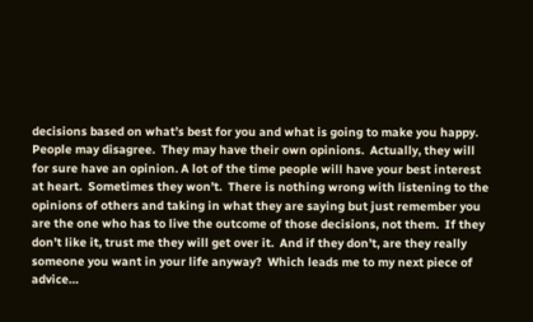decisions based on what’s best for you and what is going to make you happy. People may disagree.  They may have their own opinions.  Actually, they will for sure have an opinion. A lot of the time people will have your best interest at heart.  Sometimes they won’t.  There is nothing wrong with listening to the opinions of others and taking in what they are saying but just remember you are the one who has to live the outcome of those decisions, not them.  If they don’t like it, trust me they will get over it.  And if they don’t, are they really someone you want in your life anyway?  Which leads me to my next piece of advice…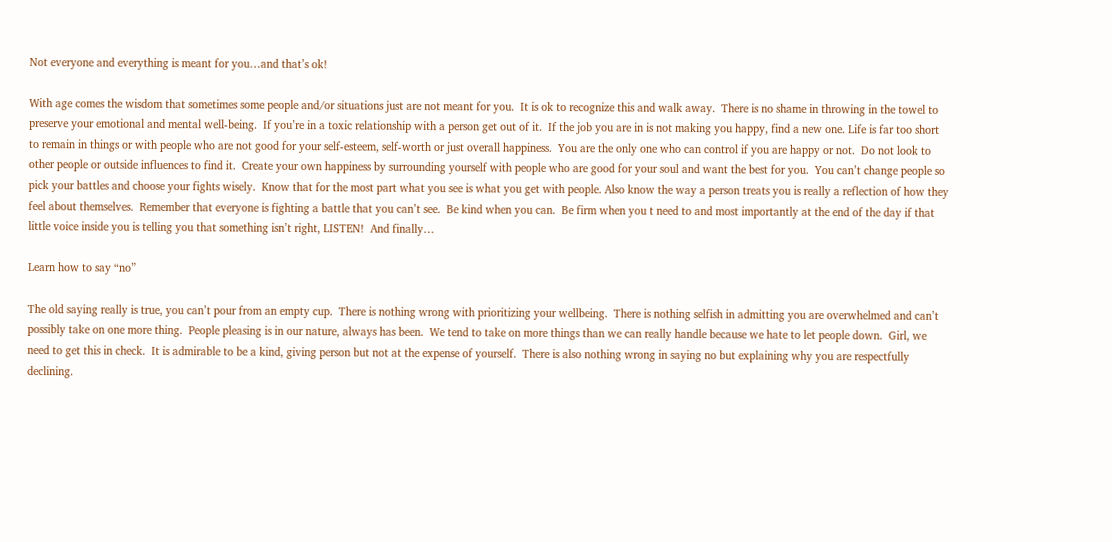Not everyone and everything is meant for you…and that’s ok!

With age comes the wisdom that sometimes some people and/or situations just are not meant for you.  It is ok to recognize this and walk away.  There is no shame in throwing in the towel to preserve your emotional and mental well-being.  If you’re in a toxic relationship with a person get out of it.  If the job you are in is not making you happy, find a new one. Life is far too short to remain in things or with people who are not good for your self-esteem, self-worth or just overall happiness.  You are the only one who can control if you are happy or not.  Do not look to other people or outside influences to find it.  Create your own happiness by surrounding yourself with people who are good for your soul and want the best for you.  You can’t change people so pick your battles and choose your fights wisely.  Know that for the most part what you see is what you get with people. Also know the way a person treats you is really a reflection of how they feel about themselves.  Remember that everyone is fighting a battle that you can’t see.  Be kind when you can.  Be firm when you t need to and most importantly at the end of the day if that little voice inside you is telling you that something isn’t right, LISTEN!  And finally…

Learn how to say “no”

The old saying really is true, you can’t pour from an empty cup.  There is nothing wrong with prioritizing your wellbeing.  There is nothing selfish in admitting you are overwhelmed and can’t possibly take on one more thing.  People pleasing is in our nature, always has been.  We tend to take on more things than we can really handle because we hate to let people down.  Girl, we need to get this in check.  It is admirable to be a kind, giving person but not at the expense of yourself.  There is also nothing wrong in saying no but explaining why you are respectfully declining.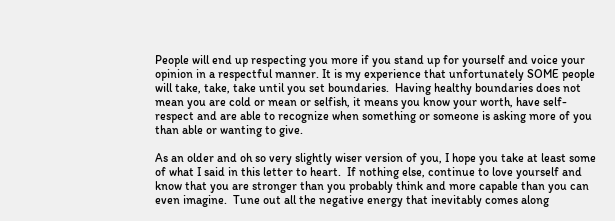People will end up respecting you more if you stand up for yourself and voice your opinion in a respectful manner. It is my experience that unfortunately SOME people will take, take, take until you set boundaries.  Having healthy boundaries does not mean you are cold or mean or selfish, it means you know your worth, have self-respect and are able to recognize when something or someone is asking more of you than able or wanting to give.

As an older and oh so very slightly wiser version of you, I hope you take at least some of what I said in this letter to heart.  If nothing else, continue to love yourself and know that you are stronger than you probably think and more capable than you can even imagine.  Tune out all the negative energy that inevitably comes along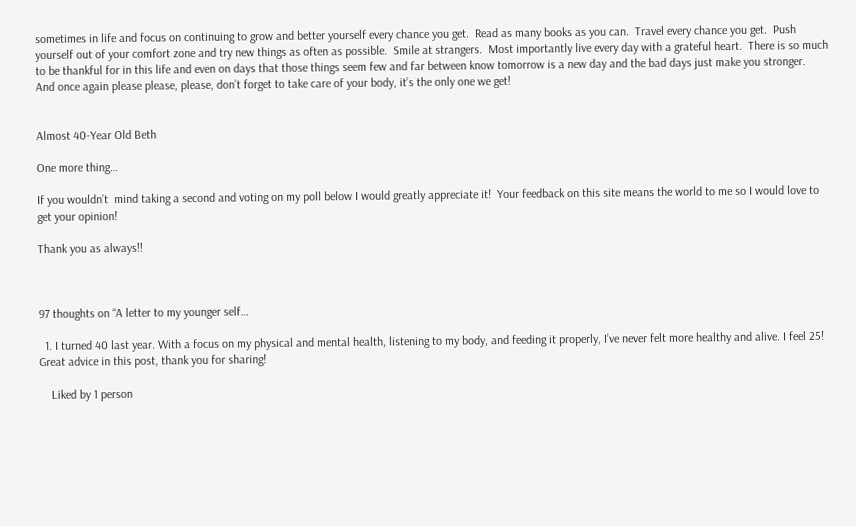sometimes in life and focus on continuing to grow and better yourself every chance you get.  Read as many books as you can.  Travel every chance you get.  Push yourself out of your comfort zone and try new things as often as possible.  Smile at strangers.  Most importantly live every day with a grateful heart.  There is so much to be thankful for in this life and even on days that those things seem few and far between know tomorrow is a new day and the bad days just make you stronger.  And once again please please, please, don’t forget to take care of your body, it’s the only one we get!


Almost 40-Year Old Beth

One more thing…

If you wouldn’t  mind taking a second and voting on my poll below I would greatly appreciate it!  Your feedback on this site means the world to me so I would love to get your opinion!

Thank you as always!!



97 thoughts on “A letter to my younger self…

  1. I turned 40 last year. With a focus on my physical and mental health, listening to my body, and feeding it properly, I’ve never felt more healthy and alive. I feel 25! Great advice in this post, thank you for sharing!

    Liked by 1 person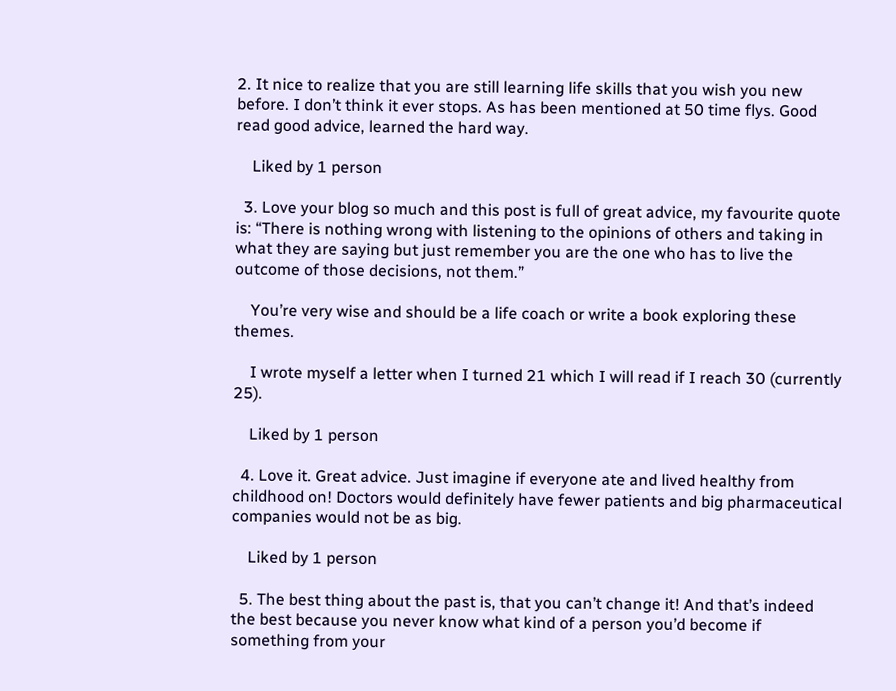2. It nice to realize that you are still learning life skills that you wish you new before. I don’t think it ever stops. As has been mentioned at 50 time flys. Good read good advice, learned the hard way.

    Liked by 1 person

  3. Love your blog so much and this post is full of great advice, my favourite quote is: “There is nothing wrong with listening to the opinions of others and taking in what they are saying but just remember you are the one who has to live the outcome of those decisions, not them.”

    You’re very wise and should be a life coach or write a book exploring these themes.

    I wrote myself a letter when I turned 21 which I will read if I reach 30 (currently 25).

    Liked by 1 person

  4. Love it. Great advice. Just imagine if everyone ate and lived healthy from childhood on! Doctors would definitely have fewer patients and big pharmaceutical companies would not be as big.

    Liked by 1 person

  5. The best thing about the past is, that you can’t change it! And that’s indeed the best because you never know what kind of a person you’d become if something from your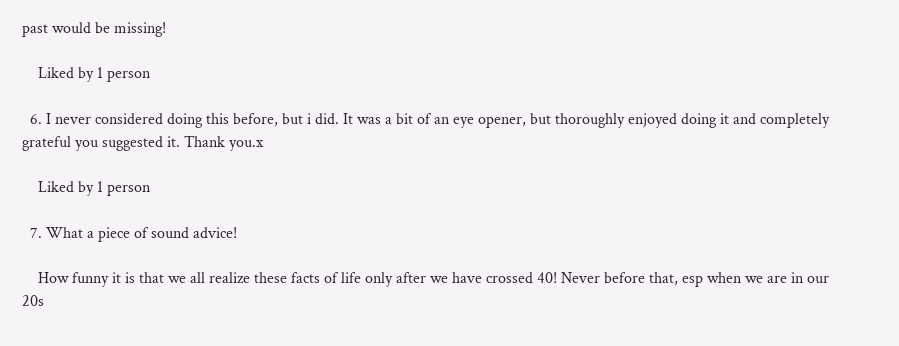past would be missing!

    Liked by 1 person

  6. I never considered doing this before, but i did. It was a bit of an eye opener, but thoroughly enjoyed doing it and completely grateful you suggested it. Thank you.x

    Liked by 1 person

  7. What a piece of sound advice!

    How funny it is that we all realize these facts of life only after we have crossed 40! Never before that, esp when we are in our 20s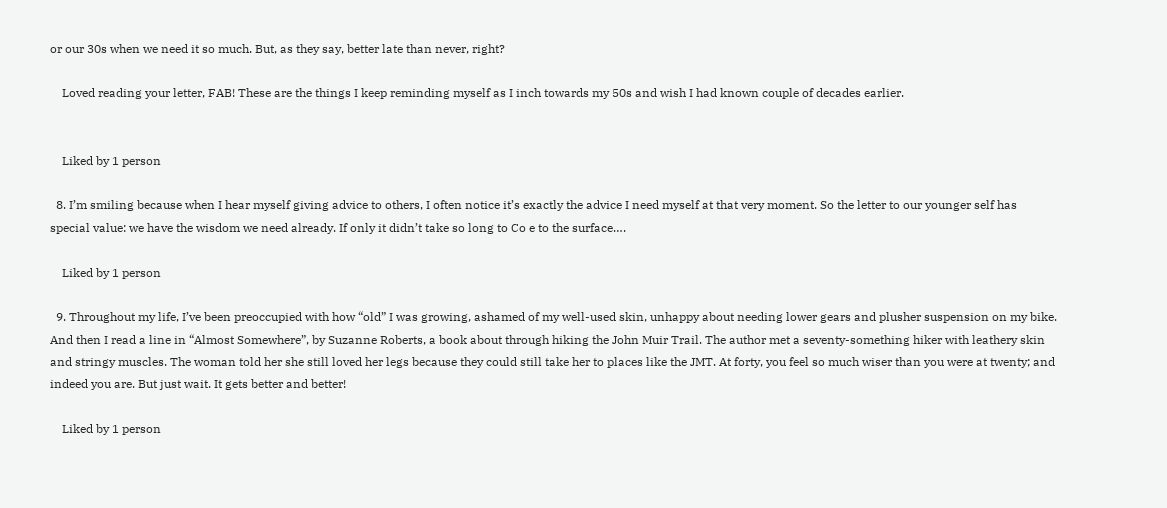or our 30s when we need it so much. But, as they say, better late than never, right?

    Loved reading your letter, FAB! These are the things I keep reminding myself as I inch towards my 50s and wish I had known couple of decades earlier.


    Liked by 1 person

  8. I’m smiling because when I hear myself giving advice to others, I often notice it’s exactly the advice I need myself at that very moment. So the letter to our younger self has special value: we have the wisdom we need already. If only it didn’t take so long to Co e to the surface….

    Liked by 1 person

  9. Throughout my life, I’ve been preoccupied with how “old” I was growing, ashamed of my well-used skin, unhappy about needing lower gears and plusher suspension on my bike. And then I read a line in “Almost Somewhere”, by Suzanne Roberts, a book about through hiking the John Muir Trail. The author met a seventy-something hiker with leathery skin and stringy muscles. The woman told her she still loved her legs because they could still take her to places like the JMT. At forty, you feel so much wiser than you were at twenty; and indeed you are. But just wait. It gets better and better!

    Liked by 1 person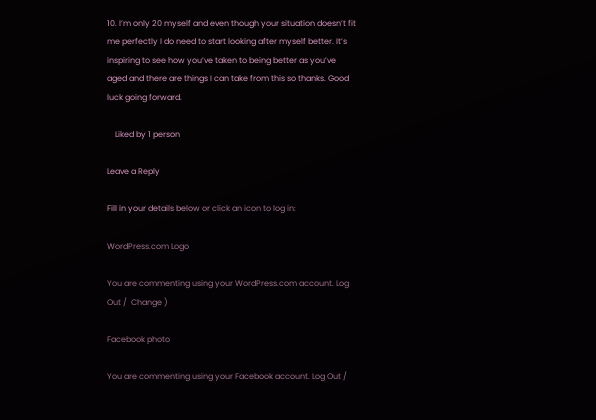10. I’m only 20 myself and even though your situation doesn’t fit me perfectly I do need to start looking after myself better. It’s inspiring to see how you’ve taken to being better as you’ve aged and there are things I can take from this so thanks. Good luck going forward.

    Liked by 1 person

Leave a Reply

Fill in your details below or click an icon to log in:

WordPress.com Logo

You are commenting using your WordPress.com account. Log Out /  Change )

Facebook photo

You are commenting using your Facebook account. Log Out /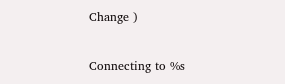Change )

Connecting to %s